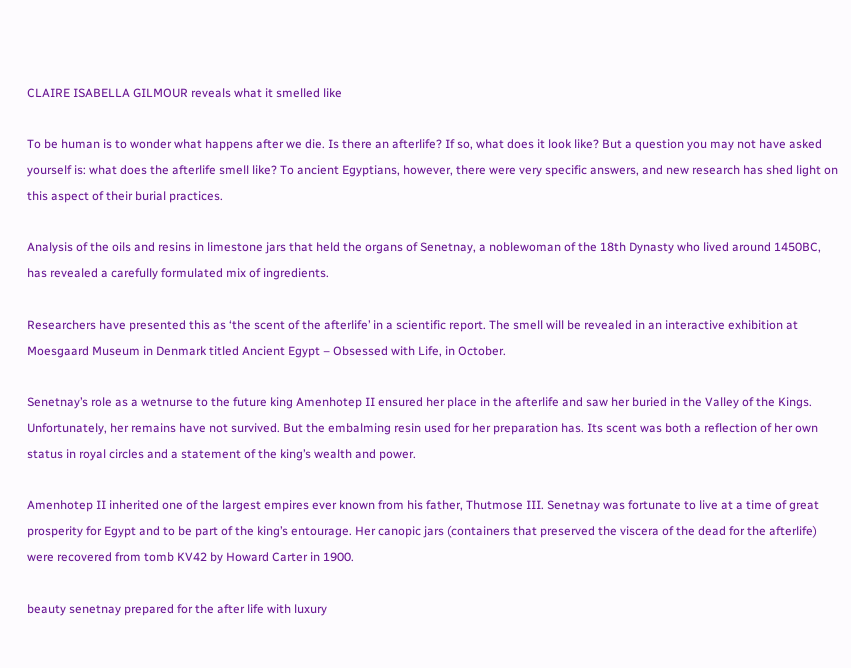CLAIRE ISABELLA GILMOUR reveals what it smelled like

To be human is to wonder what happens after we die. Is there an afterlife? If so, what does it look like? But a question you may not have asked yourself is: what does the afterlife smell like? To ancient Egyptians, however, there were very specific answers, and new research has shed light on this aspect of their burial practices.

Analysis of the oils and resins in limestone jars that held the organs of Senetnay, a noblewoman of the 18th Dynasty who lived around 1450BC, has revealed a carefully formulated mix of ingredients.

Researchers have presented this as ‘the scent of the afterlife’ in a scientific report. The smell will be revealed in an interactive exhibition at Moesgaard Museum in Denmark titled Ancient Egypt – Obsessed with Life, in October.

Senetnay’s role as a wetnurse to the future king Amenhotep II ensured her place in the afterlife and saw her buried in the Valley of the Kings. Unfortunately, her remains have not survived. But the embalming resin used for her preparation has. Its scent was both a reflection of her own status in royal circles and a statement of the king’s wealth and power.

Amenhotep II inherited one of the largest empires ever known from his father, Thutmose III. Senetnay was fortunate to live at a time of great prosperity for Egypt and to be part of the king’s entourage. Her canopic jars (containers that preserved the viscera of the dead for the afterlife) were recovered from tomb KV42 by Howard Carter in 1900.

beauty senetnay prepared for the after life with luxury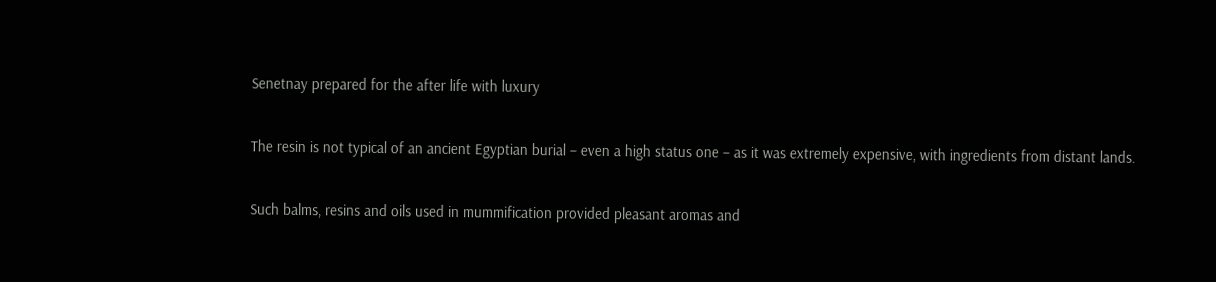Senetnay prepared for the after life with luxury

The resin is not typical of an ancient Egyptian burial – even a high status one – as it was extremely expensive, with ingredients from distant lands.

Such balms, resins and oils used in mummification provided pleasant aromas and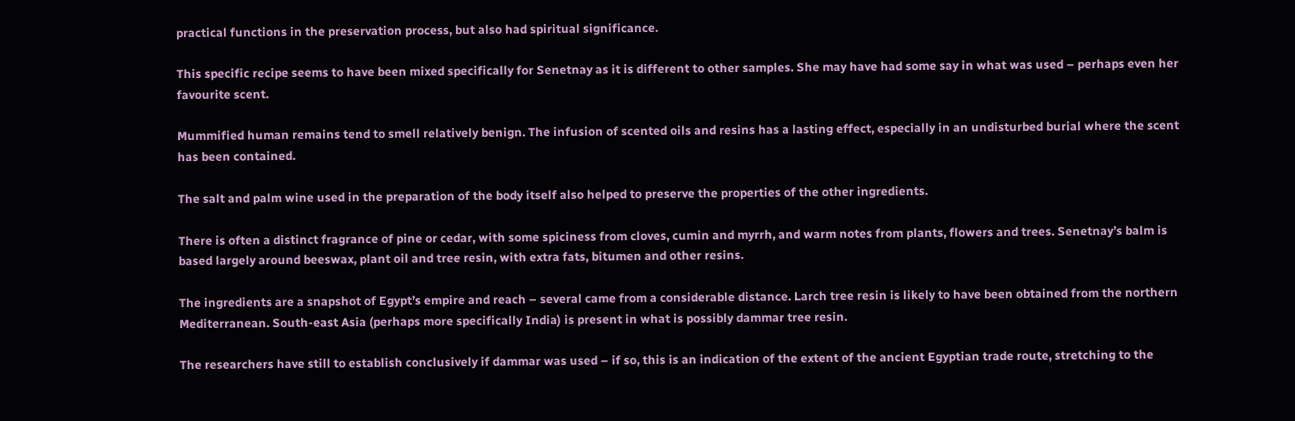practical functions in the preservation process, but also had spiritual significance.

This specific recipe seems to have been mixed specifically for Senetnay as it is different to other samples. She may have had some say in what was used – perhaps even her favourite scent.

Mummified human remains tend to smell relatively benign. The infusion of scented oils and resins has a lasting effect, especially in an undisturbed burial where the scent has been contained.

The salt and palm wine used in the preparation of the body itself also helped to preserve the properties of the other ingredients.

There is often a distinct fragrance of pine or cedar, with some spiciness from cloves, cumin and myrrh, and warm notes from plants, flowers and trees. Senetnay’s balm is based largely around beeswax, plant oil and tree resin, with extra fats, bitumen and other resins.

The ingredients are a snapshot of Egypt’s empire and reach – several came from a considerable distance. Larch tree resin is likely to have been obtained from the northern Mediterranean. South-east Asia (perhaps more specifically India) is present in what is possibly dammar tree resin.

The researchers have still to establish conclusively if dammar was used – if so, this is an indication of the extent of the ancient Egyptian trade route, stretching to the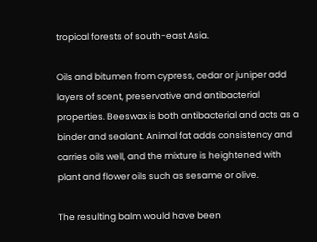tropical forests of south-east Asia.

Oils and bitumen from cypress, cedar or juniper add layers of scent, preservative and antibacterial properties. Beeswax is both antibacterial and acts as a binder and sealant. Animal fat adds consistency and carries oils well, and the mixture is heightened with plant and flower oils such as sesame or olive.

The resulting balm would have been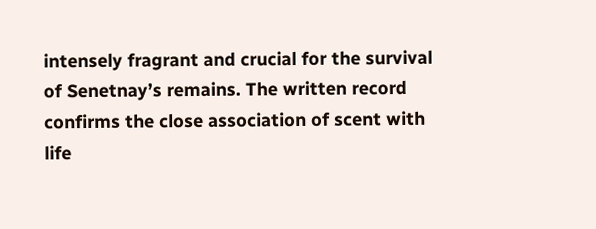intensely fragrant and crucial for the survival of Senetnay’s remains. The written record confirms the close association of scent with life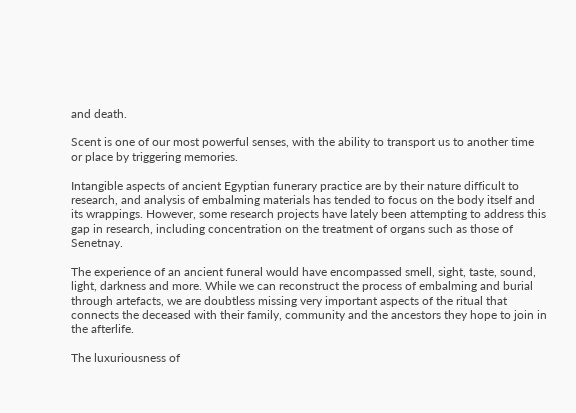and death.

Scent is one of our most powerful senses, with the ability to transport us to another time or place by triggering memories.

Intangible aspects of ancient Egyptian funerary practice are by their nature difficult to research, and analysis of embalming materials has tended to focus on the body itself and its wrappings. However, some research projects have lately been attempting to address this gap in research, including concentration on the treatment of organs such as those of Senetnay.

The experience of an ancient funeral would have encompassed smell, sight, taste, sound, light, darkness and more. While we can reconstruct the process of embalming and burial through artefacts, we are doubtless missing very important aspects of the ritual that connects the deceased with their family, community and the ancestors they hope to join in the afterlife.

The luxuriousness of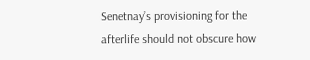Senetnay’s provisioning for the afterlife should not obscure how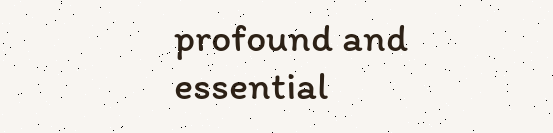profound and essential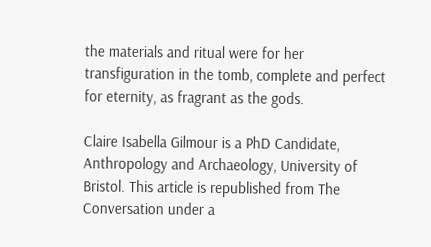the materials and ritual were for her transfiguration in the tomb, complete and perfect for eternity, as fragrant as the gods.

Claire Isabella Gilmour is a PhD Candidate, Anthropology and Archaeology, University of Bristol. This article is republished from The Conversation under a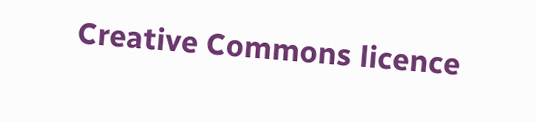Creative Commons licence